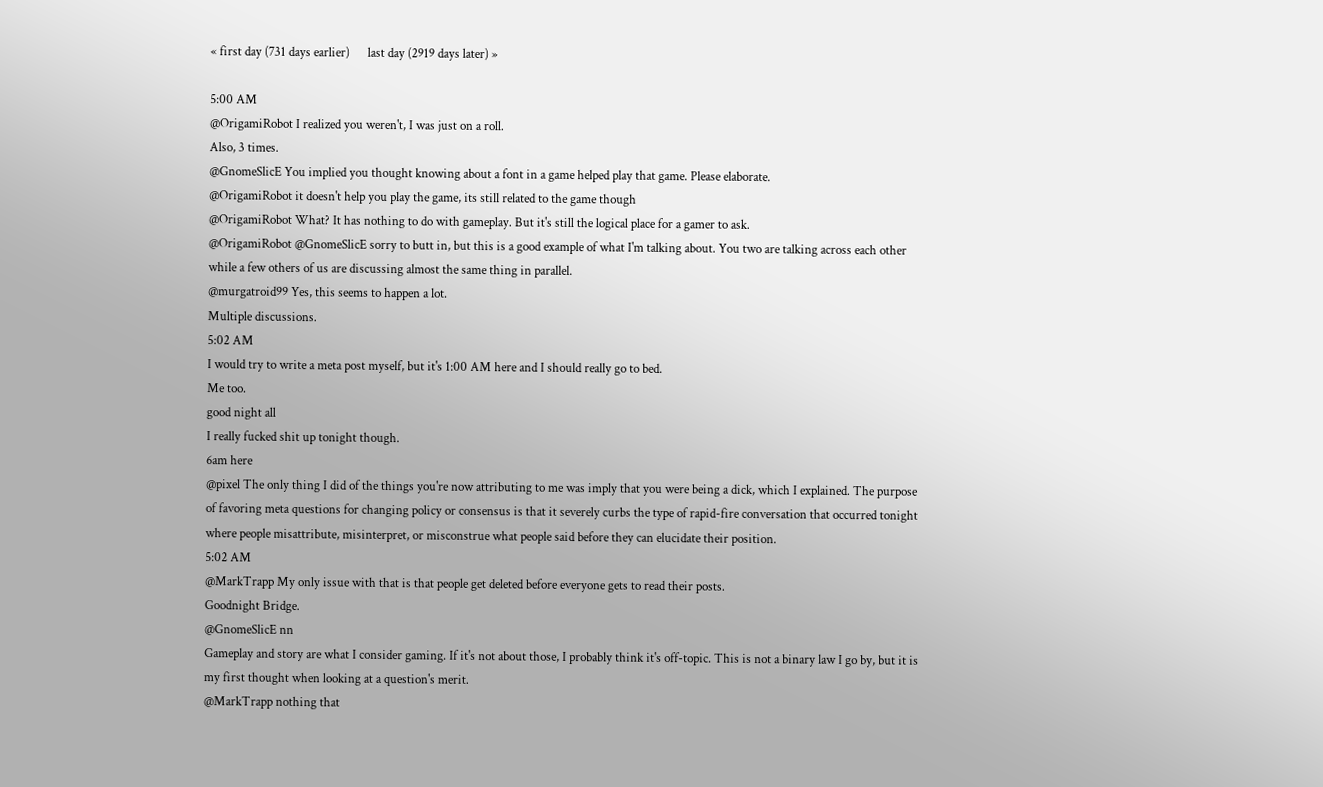« first day (731 days earlier)      last day (2919 days later) »

5:00 AM
@OrigamiRobot I realized you weren't, I was just on a roll.
Also, 3 times.
@GnomeSlicE You implied you thought knowing about a font in a game helped play that game. Please elaborate.
@OrigamiRobot it doesn't help you play the game, its still related to the game though
@OrigamiRobot What? It has nothing to do with gameplay. But it's still the logical place for a gamer to ask.
@OrigamiRobot @GnomeSlicE sorry to butt in, but this is a good example of what I'm talking about. You two are talking across each other while a few others of us are discussing almost the same thing in parallel.
@murgatroid99 Yes, this seems to happen a lot.
Multiple discussions.
5:02 AM
I would try to write a meta post myself, but it's 1:00 AM here and I should really go to bed.
Me too.
good night all
I really fucked shit up tonight though.
6am here
@pixel The only thing I did of the things you're now attributing to me was imply that you were being a dick, which I explained. The purpose of favoring meta questions for changing policy or consensus is that it severely curbs the type of rapid-fire conversation that occurred tonight where people misattribute, misinterpret, or misconstrue what people said before they can elucidate their position.
5:02 AM
@MarkTrapp My only issue with that is that people get deleted before everyone gets to read their posts.
Goodnight Bridge.
@GnomeSlicE nn
Gameplay and story are what I consider gaming. If it's not about those, I probably think it's off-topic. This is not a binary law I go by, but it is my first thought when looking at a question's merit.
@MarkTrapp nothing that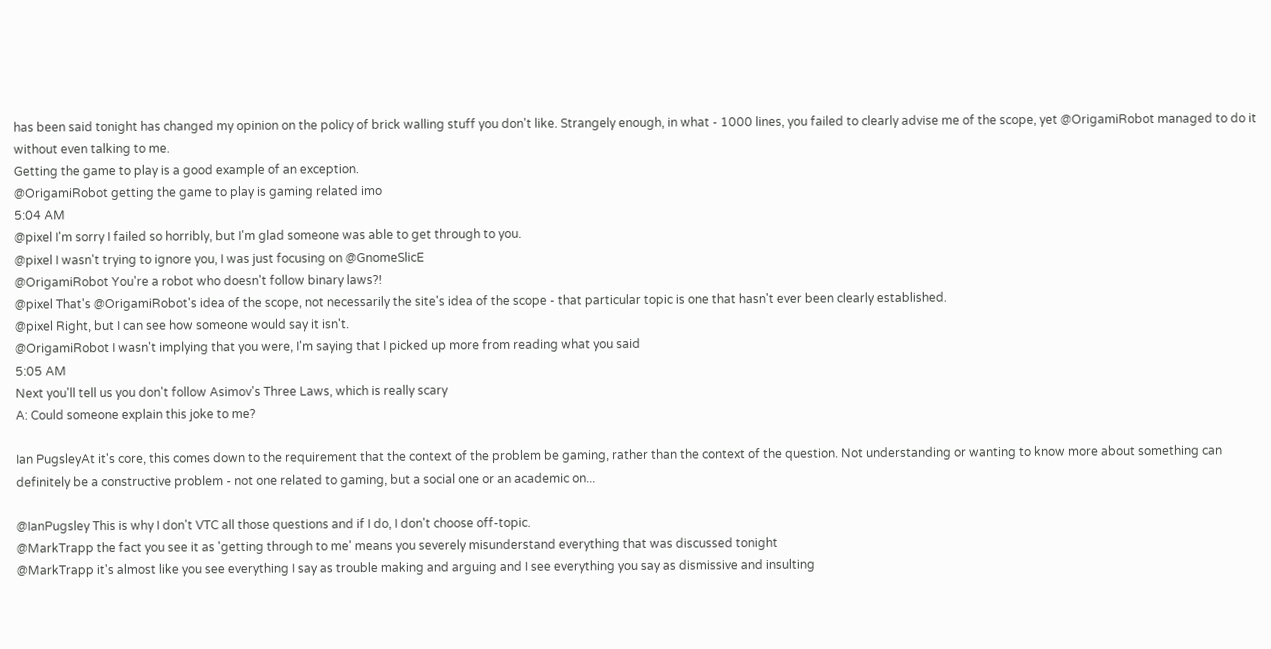has been said tonight has changed my opinion on the policy of brick walling stuff you don't like. Strangely enough, in what - 1000 lines, you failed to clearly advise me of the scope, yet @OrigamiRobot managed to do it without even talking to me.
Getting the game to play is a good example of an exception.
@OrigamiRobot getting the game to play is gaming related imo
5:04 AM
@pixel I'm sorry I failed so horribly, but I'm glad someone was able to get through to you.
@pixel I wasn't trying to ignore you, I was just focusing on @GnomeSlicE
@OrigamiRobot You're a robot who doesn't follow binary laws?!
@pixel That's @OrigamiRobot's idea of the scope, not necessarily the site's idea of the scope - that particular topic is one that hasn't ever been clearly established.
@pixel Right, but I can see how someone would say it isn't.
@OrigamiRobot I wasn't implying that you were, I'm saying that I picked up more from reading what you said
5:05 AM
Next you'll tell us you don't follow Asimov's Three Laws, which is really scary
A: Could someone explain this joke to me?

Ian PugsleyAt it's core, this comes down to the requirement that the context of the problem be gaming, rather than the context of the question. Not understanding or wanting to know more about something can definitely be a constructive problem - not one related to gaming, but a social one or an academic on...

@IanPugsley This is why I don't VTC all those questions and if I do, I don't choose off-topic.
@MarkTrapp the fact you see it as 'getting through to me' means you severely misunderstand everything that was discussed tonight
@MarkTrapp it's almost like you see everything I say as trouble making and arguing and I see everything you say as dismissive and insulting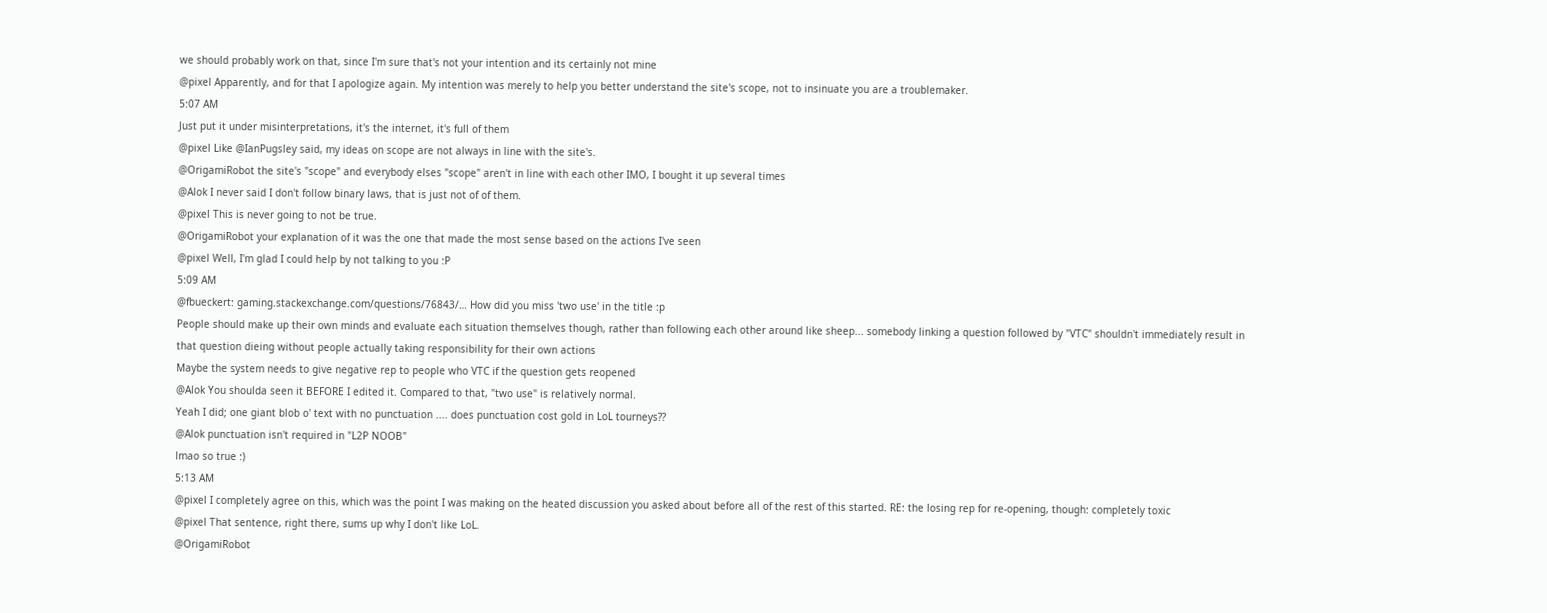we should probably work on that, since I'm sure that's not your intention and its certainly not mine
@pixel Apparently, and for that I apologize again. My intention was merely to help you better understand the site's scope, not to insinuate you are a troublemaker.
5:07 AM
Just put it under misinterpretations, it's the internet, it's full of them
@pixel Like @IanPugsley said, my ideas on scope are not always in line with the site's.
@OrigamiRobot the site's "scope" and everybody elses "scope" aren't in line with each other IMO, I bought it up several times
@Alok I never said I don't follow binary laws, that is just not of of them.
@pixel This is never going to not be true.
@OrigamiRobot your explanation of it was the one that made the most sense based on the actions I've seen
@pixel Well, I'm glad I could help by not talking to you :P
5:09 AM
@fbueckert: gaming.stackexchange.com/questions/76843/… How did you miss 'two use' in the title :p
People should make up their own minds and evaluate each situation themselves though, rather than following each other around like sheep... somebody linking a question followed by "VTC" shouldn't immediately result in that question dieing without people actually taking responsibility for their own actions
Maybe the system needs to give negative rep to people who VTC if the question gets reopened
@Alok You shoulda seen it BEFORE I edited it. Compared to that, "two use" is relatively normal.
Yeah I did; one giant blob o' text with no punctuation .... does punctuation cost gold in LoL tourneys??
@Alok punctuation isn't required in "L2P NOOB"
lmao so true :)
5:13 AM
@pixel I completely agree on this, which was the point I was making on the heated discussion you asked about before all of the rest of this started. RE: the losing rep for re-opening, though: completely toxic
@pixel That sentence, right there, sums up why I don't like LoL.
@OrigamiRobot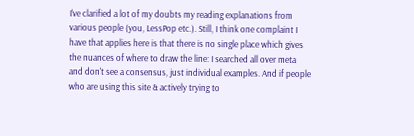I've clarified a lot of my doubts my reading explanations from various people (you, LessPop etc.). Still, I think one complaint I have that applies here is that there is no single place which gives the nuances of where to draw the line: I searched all over meta and don't see a consensus, just individual examples. And if people who are using this site & actively trying to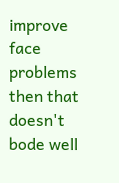improve face problems then that doesn't bode well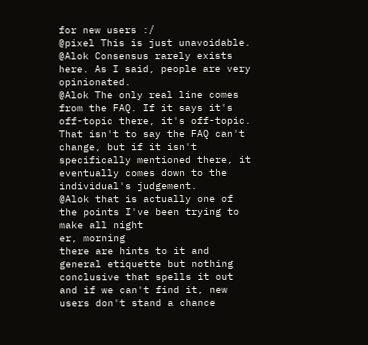for new users :/
@pixel This is just unavoidable.
@Alok Consensus rarely exists here. As I said, people are very opinionated.
@Alok The only real line comes from the FAQ. If it says it's off-topic there, it's off-topic. That isn't to say the FAQ can't change, but if it isn't specifically mentioned there, it eventually comes down to the individual's judgement.
@Alok that is actually one of the points I've been trying to make all night
er, morning
there are hints to it and general etiquette but nothing conclusive that spells it out
and if we can't find it, new users don't stand a chance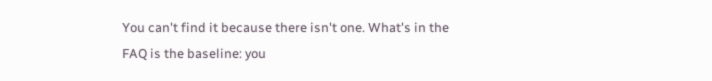You can't find it because there isn't one. What's in the FAQ is the baseline: you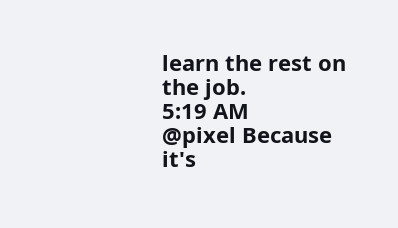learn the rest on the job.
5:19 AM
@pixel Because it's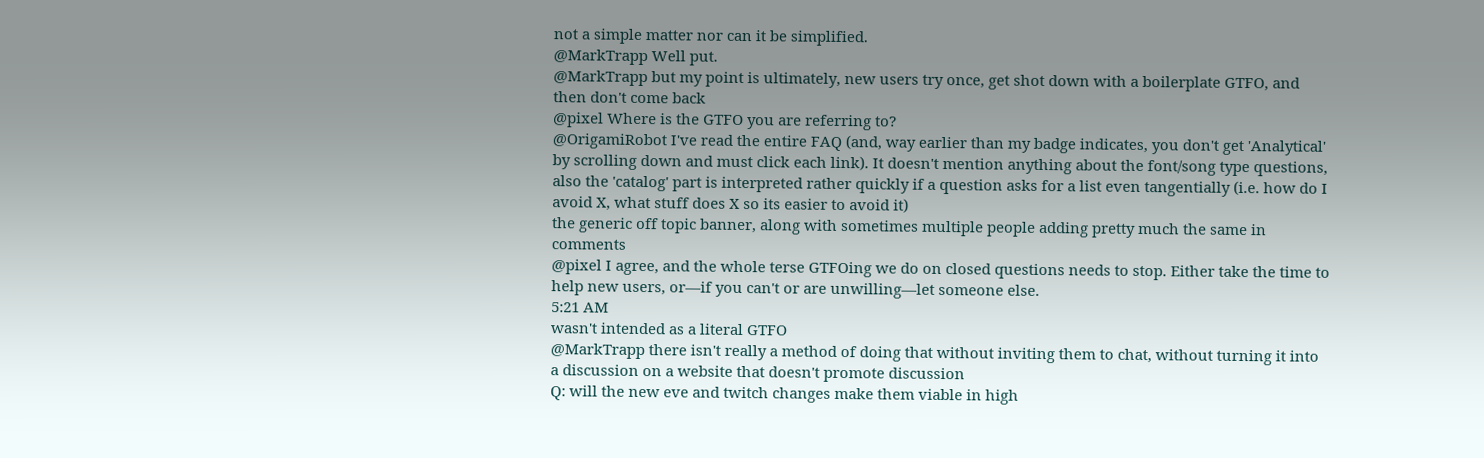not a simple matter nor can it be simplified.
@MarkTrapp Well put.
@MarkTrapp but my point is ultimately, new users try once, get shot down with a boilerplate GTFO, and then don't come back
@pixel Where is the GTFO you are referring to?
@OrigamiRobot I've read the entire FAQ (and, way earlier than my badge indicates, you don't get 'Analytical' by scrolling down and must click each link). It doesn't mention anything about the font/song type questions, also the 'catalog' part is interpreted rather quickly if a question asks for a list even tangentially (i.e. how do I avoid X, what stuff does X so its easier to avoid it)
the generic off topic banner, along with sometimes multiple people adding pretty much the same in comments
@pixel I agree, and the whole terse GTFOing we do on closed questions needs to stop. Either take the time to help new users, or—if you can't or are unwilling—let someone else.
5:21 AM
wasn't intended as a literal GTFO
@MarkTrapp there isn't really a method of doing that without inviting them to chat, without turning it into a discussion on a website that doesn't promote discussion
Q: will the new eve and twitch changes make them viable in high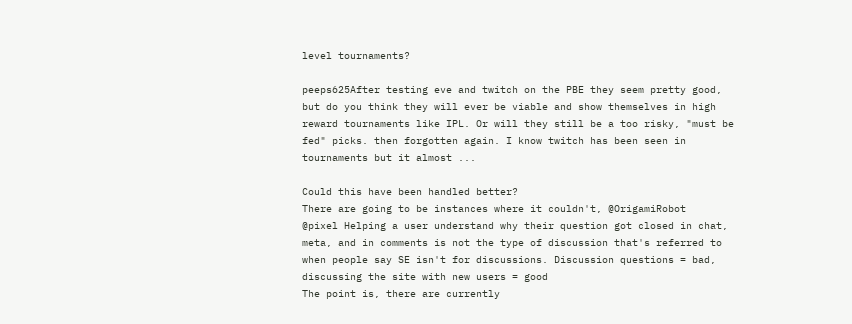level tournaments?

peeps625After testing eve and twitch on the PBE they seem pretty good, but do you think they will ever be viable and show themselves in high reward tournaments like IPL. Or will they still be a too risky, "must be fed" picks. then forgotten again. I know twitch has been seen in tournaments but it almost ...

Could this have been handled better?
There are going to be instances where it couldn't, @OrigamiRobot
@pixel Helping a user understand why their question got closed in chat, meta, and in comments is not the type of discussion that's referred to when people say SE isn't for discussions. Discussion questions = bad, discussing the site with new users = good
The point is, there are currently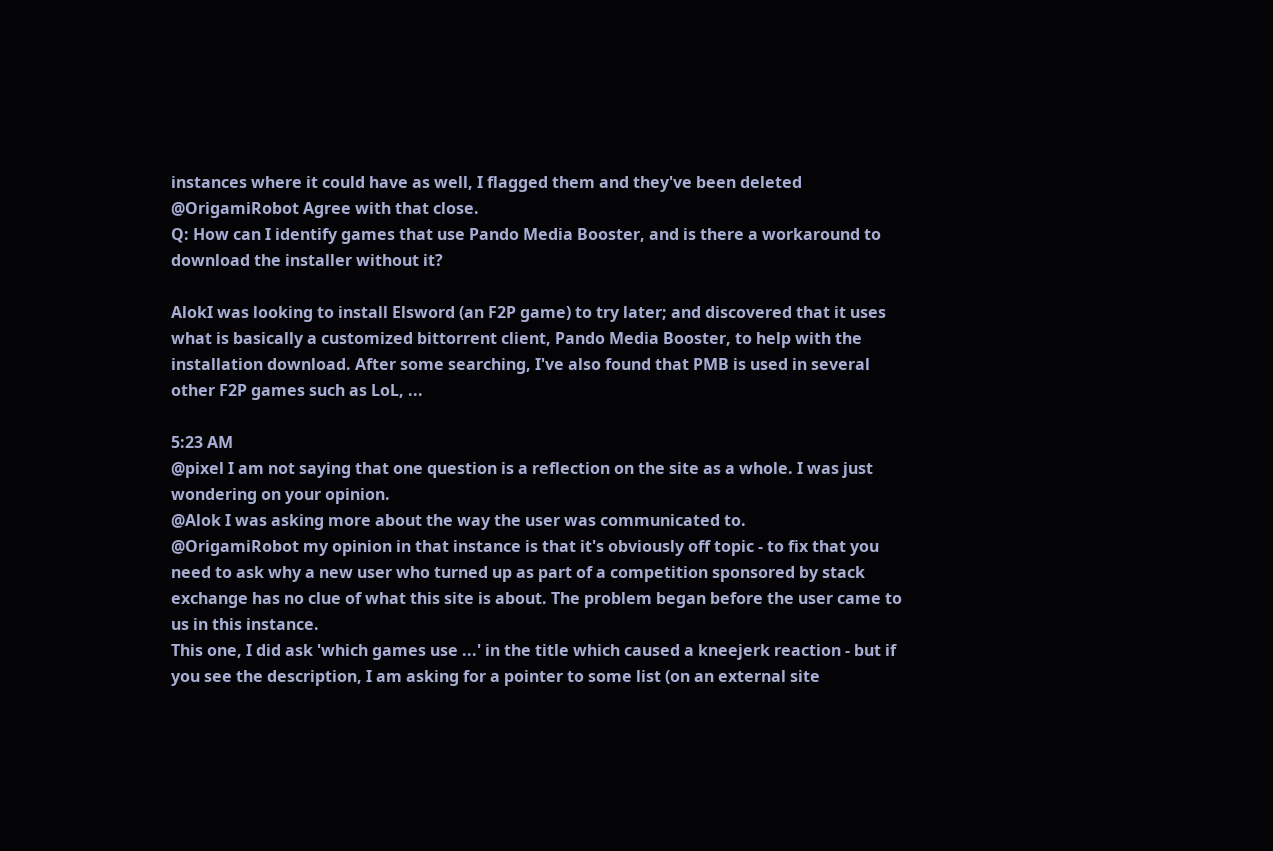instances where it could have as well, I flagged them and they've been deleted
@OrigamiRobot Agree with that close.
Q: How can I identify games that use Pando Media Booster, and is there a workaround to download the installer without it?

AlokI was looking to install Elsword (an F2P game) to try later; and discovered that it uses what is basically a customized bittorrent client, Pando Media Booster, to help with the installation download. After some searching, I've also found that PMB is used in several other F2P games such as LoL, ...

5:23 AM
@pixel I am not saying that one question is a reflection on the site as a whole. I was just wondering on your opinion.
@Alok I was asking more about the way the user was communicated to.
@OrigamiRobot my opinion in that instance is that it's obviously off topic - to fix that you need to ask why a new user who turned up as part of a competition sponsored by stack exchange has no clue of what this site is about. The problem began before the user came to us in this instance.
This one, I did ask 'which games use ...' in the title which caused a kneejerk reaction - but if you see the description, I am asking for a pointer to some list (on an external site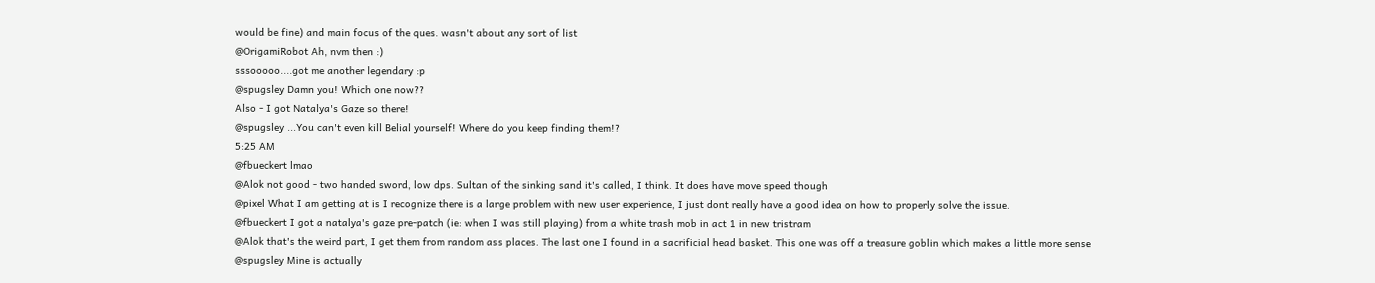would be fine) and main focus of the ques. wasn't about any sort of list
@OrigamiRobot Ah, nvm then :)
sssooooo....got me another legendary :p
@spugsley Damn you! Which one now??
Also - I got Natalya's Gaze so there!
@spugsley ...You can't even kill Belial yourself! Where do you keep finding them!?
5:25 AM
@fbueckert lmao
@Alok not good - two handed sword, low dps. Sultan of the sinking sand it's called, I think. It does have move speed though
@pixel What I am getting at is I recognize there is a large problem with new user experience, I just dont really have a good idea on how to properly solve the issue.
@fbueckert I got a natalya's gaze pre-patch (ie: when I was still playing) from a white trash mob in act 1 in new tristram
@Alok that's the weird part, I get them from random ass places. The last one I found in a sacrificial head basket. This one was off a treasure goblin which makes a little more sense
@spugsley Mine is actually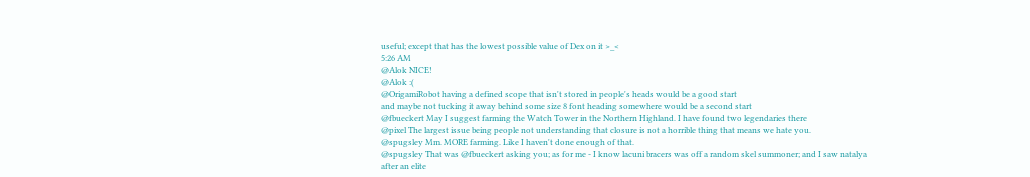useful; except that has the lowest possible value of Dex on it >_<
5:26 AM
@Alok NICE!
@Alok :(
@OrigamiRobot having a defined scope that isn't stored in people's heads would be a good start
and maybe not tucking it away behind some size 8 font heading somewhere would be a second start
@fbueckert May I suggest farming the Watch Tower in the Northern Highland. I have found two legendaries there
@pixel The largest issue being people not understanding that closure is not a horrible thing that means we hate you.
@spugsley Mm. MORE farming. Like I haven't done enough of that.
@spugsley That was @fbueckert asking you; as for me - I know lacuni bracers was off a random skel summoner; and I saw natalya after an elite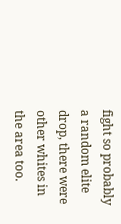fight so probably a random elite drop, there were other whites in the area too.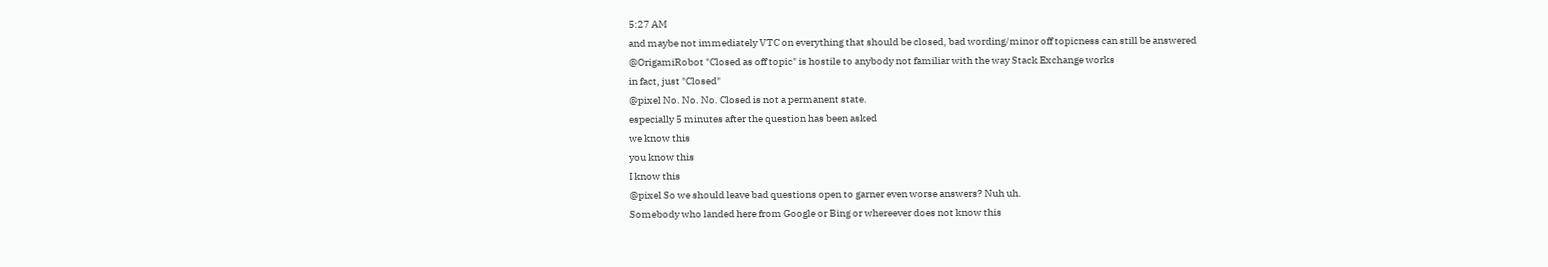5:27 AM
and maybe not immediately VTC on everything that should be closed, bad wording/minor off topicness can still be answered
@OrigamiRobot "Closed as off topic" is hostile to anybody not familiar with the way Stack Exchange works
in fact, just "Closed"
@pixel No. No. No. Closed is not a permanent state.
especially 5 minutes after the question has been asked
we know this
you know this
I know this
@pixel So we should leave bad questions open to garner even worse answers? Nuh uh.
Somebody who landed here from Google or Bing or whereever does not know this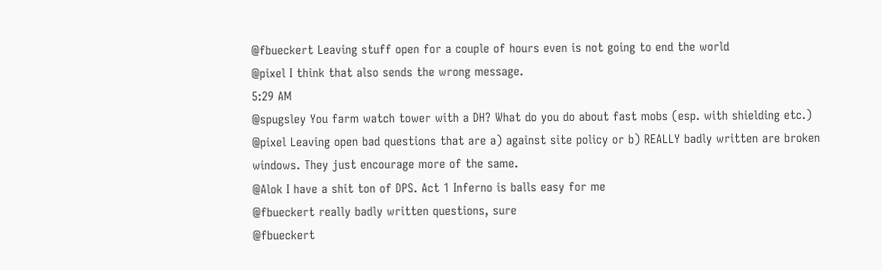@fbueckert Leaving stuff open for a couple of hours even is not going to end the world
@pixel I think that also sends the wrong message.
5:29 AM
@spugsley You farm watch tower with a DH? What do you do about fast mobs (esp. with shielding etc.)
@pixel Leaving open bad questions that are a) against site policy or b) REALLY badly written are broken windows. They just encourage more of the same.
@Alok I have a shit ton of DPS. Act 1 Inferno is balls easy for me
@fbueckert really badly written questions, sure
@fbueckert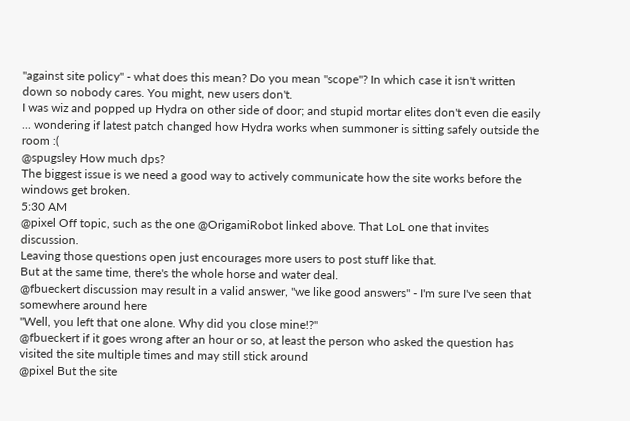"against site policy" - what does this mean? Do you mean "scope"? In which case it isn't written down so nobody cares. You might, new users don't.
I was wiz and popped up Hydra on other side of door; and stupid mortar elites don't even die easily ... wondering if latest patch changed how Hydra works when summoner is sitting safely outside the room :(
@spugsley How much dps?
The biggest issue is we need a good way to actively communicate how the site works before the windows get broken.
5:30 AM
@pixel Off topic, such as the one @OrigamiRobot linked above. That LoL one that invites discussion.
Leaving those questions open just encourages more users to post stuff like that.
But at the same time, there's the whole horse and water deal.
@fbueckert discussion may result in a valid answer, "we like good answers" - I'm sure I've seen that somewhere around here
"Well, you left that one alone. Why did you close mine!?"
@fbueckert if it goes wrong after an hour or so, at least the person who asked the question has visited the site multiple times and may still stick around
@pixel But the site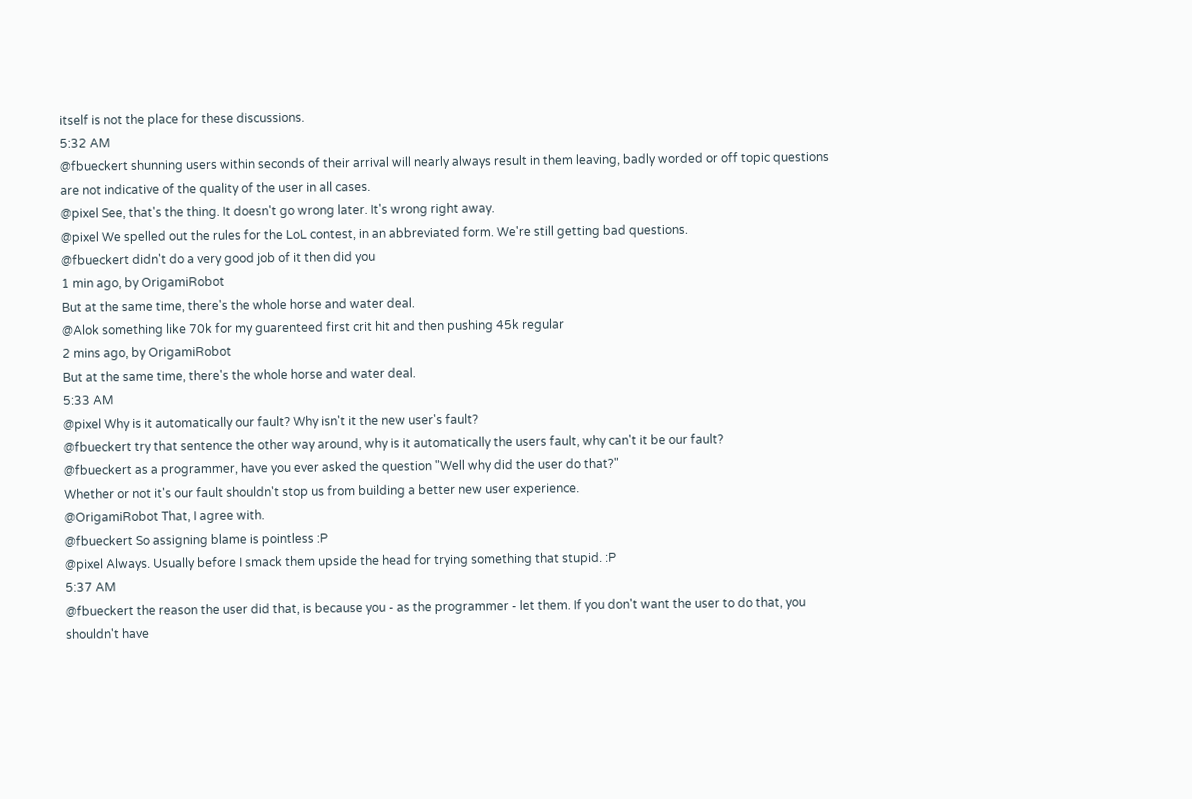itself is not the place for these discussions.
5:32 AM
@fbueckert shunning users within seconds of their arrival will nearly always result in them leaving, badly worded or off topic questions are not indicative of the quality of the user in all cases.
@pixel See, that's the thing. It doesn't go wrong later. It's wrong right away.
@pixel We spelled out the rules for the LoL contest, in an abbreviated form. We're still getting bad questions.
@fbueckert didn't do a very good job of it then did you
1 min ago, by OrigamiRobot
But at the same time, there's the whole horse and water deal.
@Alok something like 70k for my guarenteed first crit hit and then pushing 45k regular
2 mins ago, by OrigamiRobot
But at the same time, there's the whole horse and water deal.
5:33 AM
@pixel Why is it automatically our fault? Why isn't it the new user's fault?
@fbueckert try that sentence the other way around, why is it automatically the users fault, why can't it be our fault?
@fbueckert as a programmer, have you ever asked the question "Well why did the user do that?"
Whether or not it's our fault shouldn't stop us from building a better new user experience.
@OrigamiRobot That, I agree with.
@fbueckert So assigning blame is pointless :P
@pixel Always. Usually before I smack them upside the head for trying something that stupid. :P
5:37 AM
@fbueckert the reason the user did that, is because you - as the programmer - let them. If you don't want the user to do that, you shouldn't have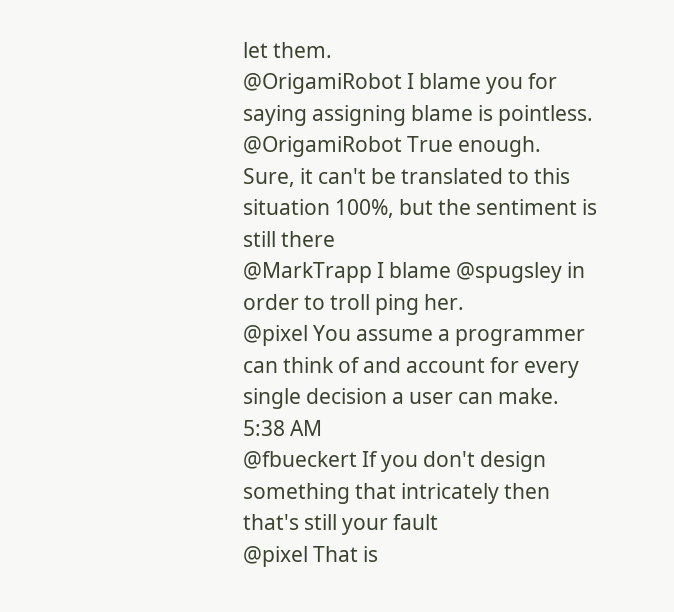let them.
@OrigamiRobot I blame you for saying assigning blame is pointless.
@OrigamiRobot True enough.
Sure, it can't be translated to this situation 100%, but the sentiment is still there
@MarkTrapp I blame @spugsley in order to troll ping her.
@pixel You assume a programmer can think of and account for every single decision a user can make.
5:38 AM
@fbueckert If you don't design something that intricately then that's still your fault
@pixel That is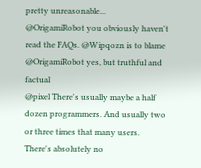pretty unreasonable...
@OrigamiRobot you obviously haven't read the FAQs. @Wipqozn is to blame
@OrigamiRobot yes, but truthful and factual
@pixel There's usually maybe a half dozen programmers. And usually two or three times that many users.
There's absolutely no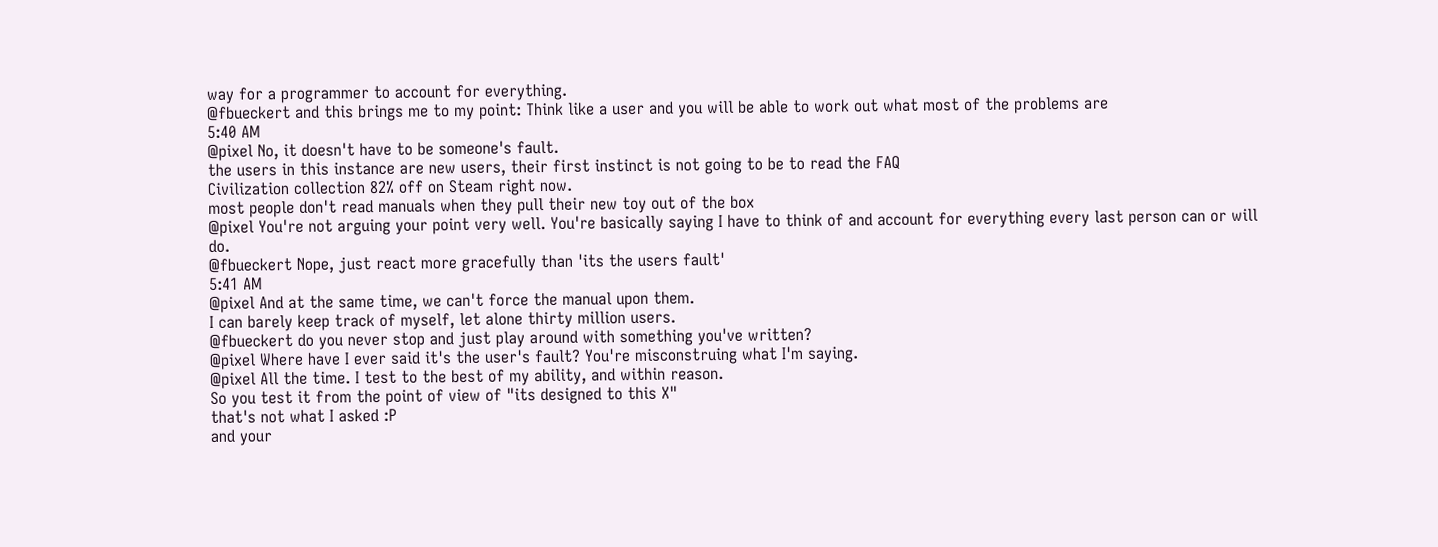way for a programmer to account for everything.
@fbueckert and this brings me to my point: Think like a user and you will be able to work out what most of the problems are
5:40 AM
@pixel No, it doesn't have to be someone's fault.
the users in this instance are new users, their first instinct is not going to be to read the FAQ
Civilization collection 82% off on Steam right now.
most people don't read manuals when they pull their new toy out of the box
@pixel You're not arguing your point very well. You're basically saying I have to think of and account for everything every last person can or will do.
@fbueckert Nope, just react more gracefully than 'its the users fault'
5:41 AM
@pixel And at the same time, we can't force the manual upon them.
I can barely keep track of myself, let alone thirty million users.
@fbueckert do you never stop and just play around with something you've written?
@pixel Where have I ever said it's the user's fault? You're misconstruing what I'm saying.
@pixel All the time. I test to the best of my ability, and within reason.
So you test it from the point of view of "its designed to this X"
that's not what I asked :P
and your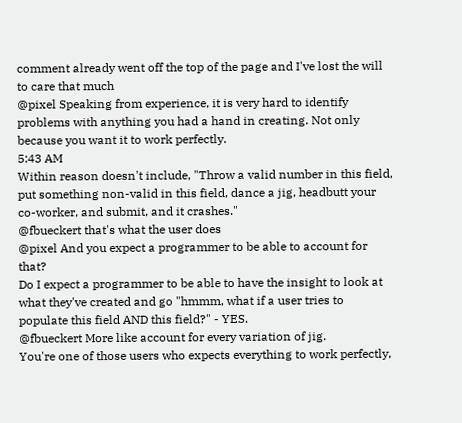comment already went off the top of the page and I've lost the will to care that much
@pixel Speaking from experience, it is very hard to identify problems with anything you had a hand in creating. Not only because you want it to work perfectly.
5:43 AM
Within reason doesn't include, "Throw a valid number in this field, put something non-valid in this field, dance a jig, headbutt your co-worker, and submit, and it crashes."
@fbueckert that's what the user does
@pixel And you expect a programmer to be able to account for that?
Do I expect a programmer to be able to have the insight to look at what they've created and go "hmmm, what if a user tries to populate this field AND this field?" - YES.
@fbueckert More like account for every variation of jig.
You're one of those users who expects everything to work perfectly,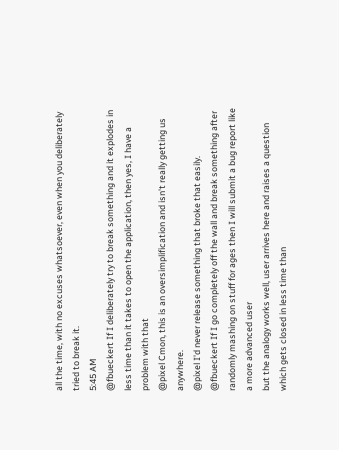all the time, with no excuses whatsoever, even when you deliberately tried to break it.
5:45 AM
@fbueckert If I deliberately try to break something and it explodes in less time than it takes to open the application, then yes, I have a problem with that
@pixel Cmon, this is an oversimplification and isn't really getting us anywhere.
@pixel I'd never release something that broke that easily.
@fbueckert If I go completely off the wall and break something after randomly mashing on stuff for ages then I will submit a bug report like a more advanced user
but the analogy works well, user arrives here and raises a question which gets closed in less time than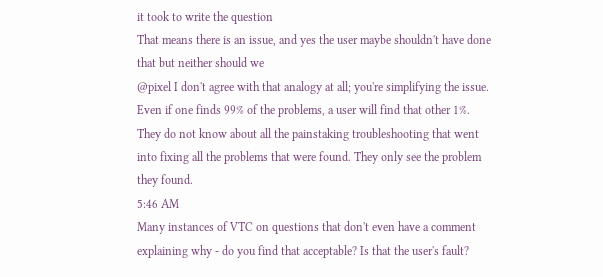it took to write the question
That means there is an issue, and yes the user maybe shouldn't have done that but neither should we
@pixel I don't agree with that analogy at all; you're simplifying the issue.
Even if one finds 99% of the problems, a user will find that other 1%. They do not know about all the painstaking troubleshooting that went into fixing all the problems that were found. They only see the problem they found.
5:46 AM
Many instances of VTC on questions that don't even have a comment explaining why - do you find that acceptable? Is that the user's fault?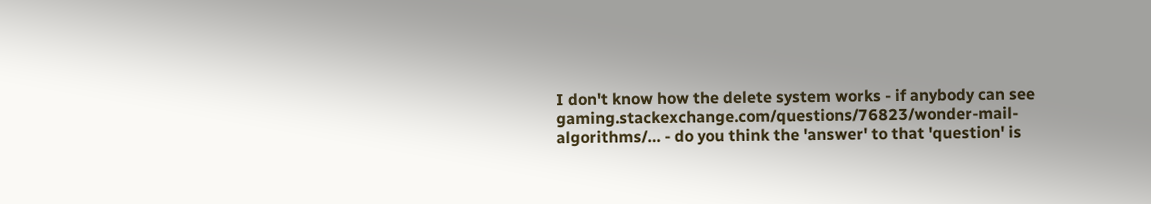I don't know how the delete system works - if anybody can see gaming.stackexchange.com/questions/76823/wonder-mail-algorithms/… - do you think the 'answer' to that 'question' is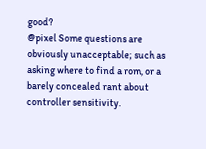good?
@pixel Some questions are obviously unacceptable; such as asking where to find a rom, or a barely concealed rant about controller sensitivity.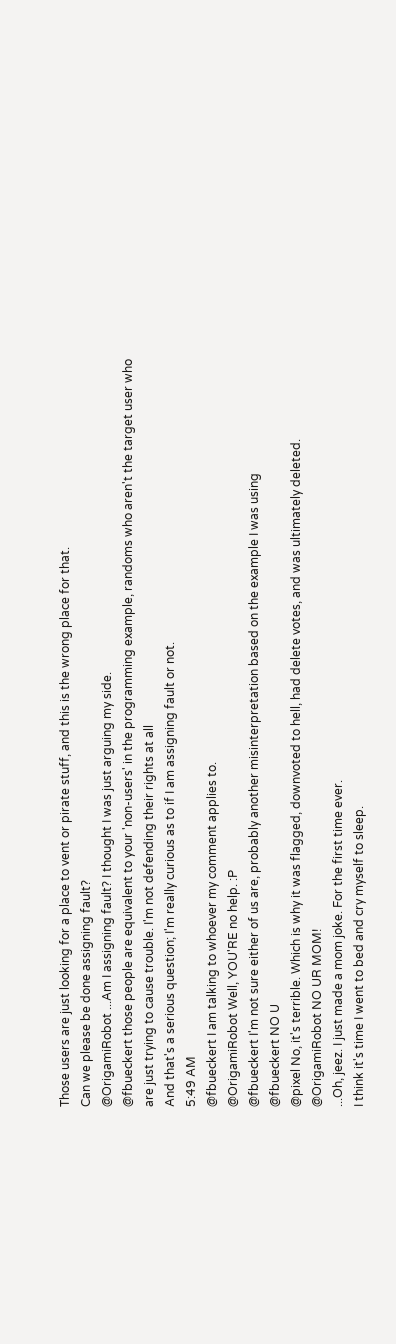Those users are just looking for a place to vent or pirate stuff, and this is the wrong place for that.
Can we please be done assigning fault?
@OrigamiRobot ...Am I assigning fault? I thought I was just arguing my side.
@fbueckert those people are equivalent to your 'non-users' in the programming example, randoms who aren't the target user who are just trying to cause trouble. I'm not defending their rights at all
And that's a serious question; I'm really curious as to if I am assigning fault or not.
5:49 AM
@fbueckert I am talking to whoever my comment applies to.
@OrigamiRobot Well, YOU'RE no help. :P
@fbueckert I'm not sure either of us are, probably another misinterpretation based on the example I was using
@fbueckert NO U
@pixel No, it's terrible. Which is why it was flagged, downvoted to hell, had delete votes, and was ultimately deleted.
@OrigamiRobot NO UR MOM!
...Oh, jeez. I just made a mom joke. For the first time ever.
I think it's time I went to bed and cry myself to sleep.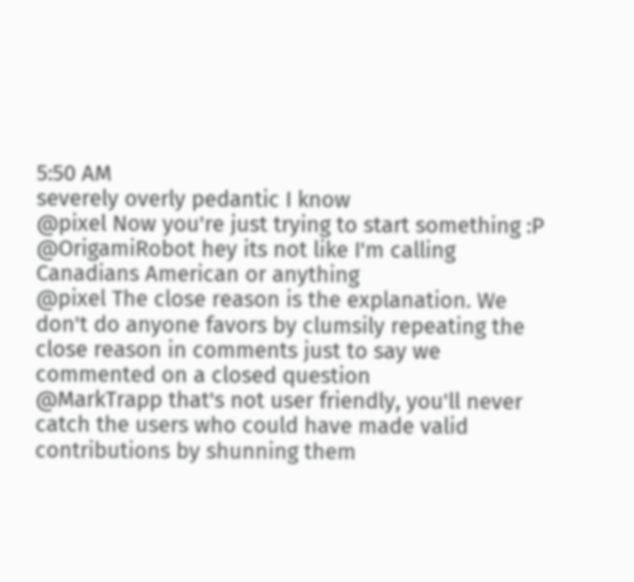5:50 AM
severely overly pedantic I know
@pixel Now you're just trying to start something :P
@OrigamiRobot hey its not like I'm calling Canadians American or anything
@pixel The close reason is the explanation. We don't do anyone favors by clumsily repeating the close reason in comments just to say we commented on a closed question
@MarkTrapp that's not user friendly, you'll never catch the users who could have made valid contributions by shunning them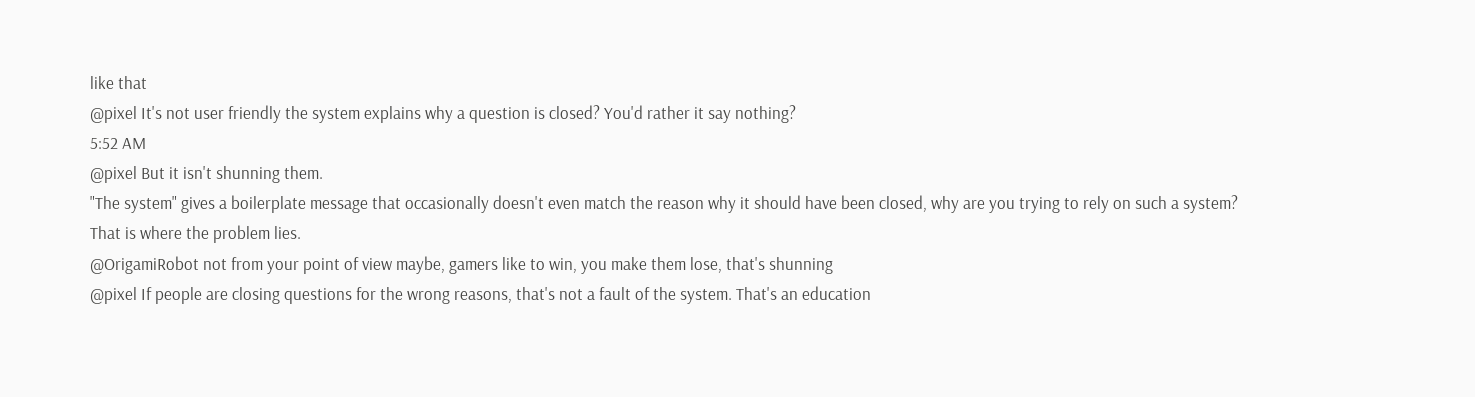like that
@pixel It's not user friendly the system explains why a question is closed? You'd rather it say nothing?
5:52 AM
@pixel But it isn't shunning them.
"The system" gives a boilerplate message that occasionally doesn't even match the reason why it should have been closed, why are you trying to rely on such a system?
That is where the problem lies.
@OrigamiRobot not from your point of view maybe, gamers like to win, you make them lose, that's shunning
@pixel If people are closing questions for the wrong reasons, that's not a fault of the system. That's an education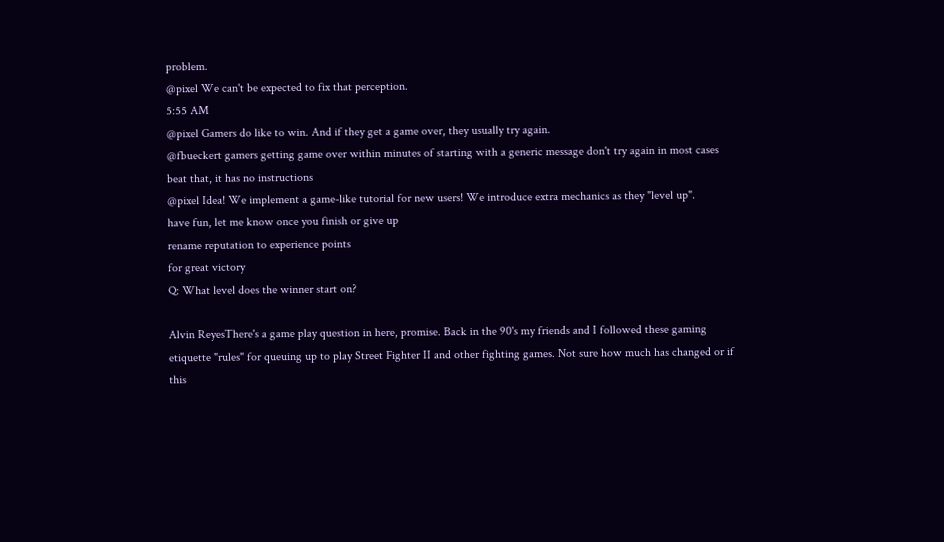problem.
@pixel We can't be expected to fix that perception.
5:55 AM
@pixel Gamers do like to win. And if they get a game over, they usually try again.
@fbueckert gamers getting game over within minutes of starting with a generic message don't try again in most cases
beat that, it has no instructions
@pixel Idea! We implement a game-like tutorial for new users! We introduce extra mechanics as they "level up".
have fun, let me know once you finish or give up
rename reputation to experience points
for great victory
Q: What level does the winner start on?

Alvin ReyesThere's a game play question in here, promise. Back in the 90's my friends and I followed these gaming etiquette "rules" for queuing up to play Street Fighter II and other fighting games. Not sure how much has changed or if this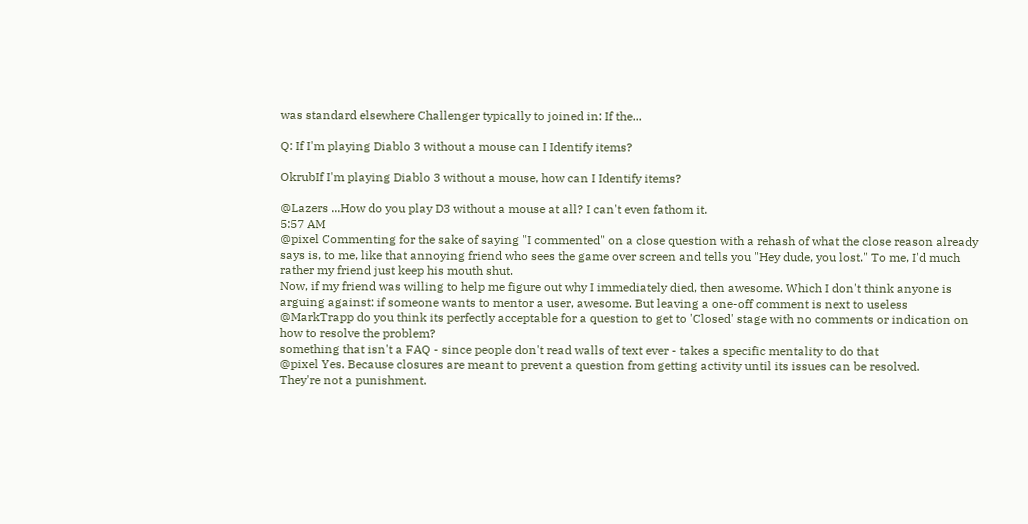was standard elsewhere Challenger typically to joined in: If the...

Q: If I'm playing Diablo 3 without a mouse can I Identify items?

OkrubIf I'm playing Diablo 3 without a mouse, how can I Identify items?

@Lazers ...How do you play D3 without a mouse at all? I can't even fathom it.
5:57 AM
@pixel Commenting for the sake of saying "I commented" on a close question with a rehash of what the close reason already says is, to me, like that annoying friend who sees the game over screen and tells you "Hey dude, you lost." To me, I'd much rather my friend just keep his mouth shut.
Now, if my friend was willing to help me figure out why I immediately died, then awesome. Which I don't think anyone is arguing against: if someone wants to mentor a user, awesome. But leaving a one-off comment is next to useless
@MarkTrapp do you think its perfectly acceptable for a question to get to 'Closed' stage with no comments or indication on how to resolve the problem?
something that isn't a FAQ - since people don't read walls of text ever - takes a specific mentality to do that
@pixel Yes. Because closures are meant to prevent a question from getting activity until its issues can be resolved.
They're not a punishment.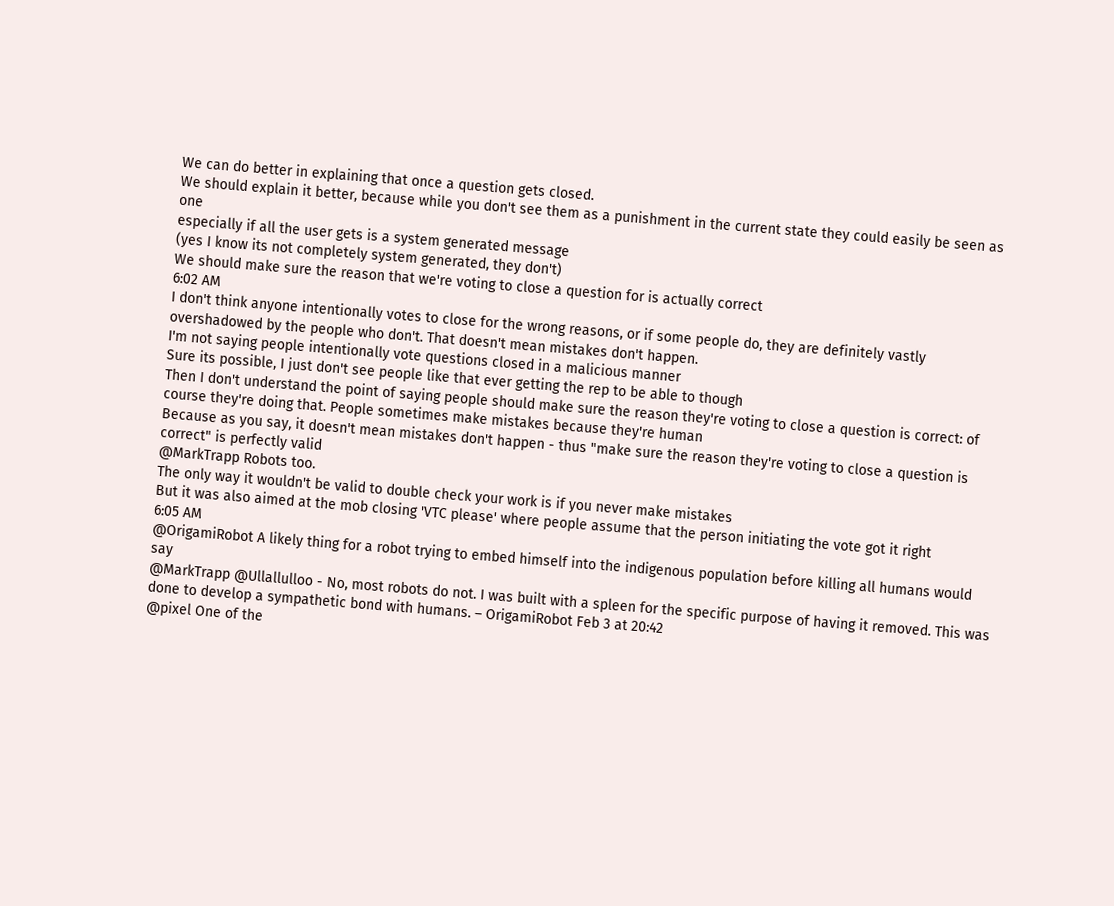We can do better in explaining that once a question gets closed.
We should explain it better, because while you don't see them as a punishment in the current state they could easily be seen as one
especially if all the user gets is a system generated message
(yes I know its not completely system generated, they don't)
We should make sure the reason that we're voting to close a question for is actually correct
6:02 AM
I don't think anyone intentionally votes to close for the wrong reasons, or if some people do, they are definitely vastly overshadowed by the people who don't. That doesn't mean mistakes don't happen.
I'm not saying people intentionally vote questions closed in a malicious manner
Sure its possible, I just don't see people like that ever getting the rep to be able to though
Then I don't understand the point of saying people should make sure the reason they're voting to close a question is correct: of course they're doing that. People sometimes make mistakes because they're human
Because as you say, it doesn't mean mistakes don't happen - thus "make sure the reason they're voting to close a question is correct" is perfectly valid
@MarkTrapp Robots too.
The only way it wouldn't be valid to double check your work is if you never make mistakes
But it was also aimed at the mob closing 'VTC please' where people assume that the person initiating the vote got it right
6:05 AM
@OrigamiRobot A likely thing for a robot trying to embed himself into the indigenous population before killing all humans would say
@MarkTrapp @Ullallulloo - No, most robots do not. I was built with a spleen for the specific purpose of having it removed. This was done to develop a sympathetic bond with humans. – OrigamiRobot Feb 3 at 20:42
@pixel One of the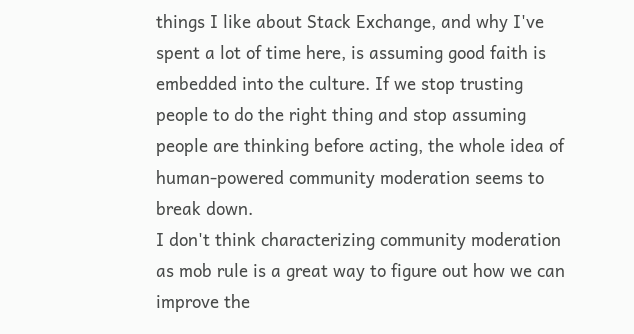things I like about Stack Exchange, and why I've spent a lot of time here, is assuming good faith is embedded into the culture. If we stop trusting people to do the right thing and stop assuming people are thinking before acting, the whole idea of human-powered community moderation seems to break down.
I don't think characterizing community moderation as mob rule is a great way to figure out how we can improve the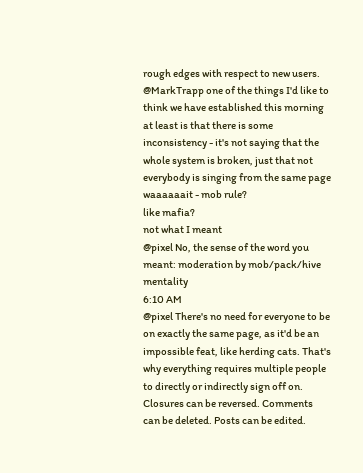rough edges with respect to new users.
@MarkTrapp one of the things I'd like to think we have established this morning at least is that there is some inconsistency - it's not saying that the whole system is broken, just that not everybody is singing from the same page
waaaaaait - mob rule?
like mafia?
not what I meant
@pixel No, the sense of the word you meant: moderation by mob/pack/hive mentality
6:10 AM
@pixel There's no need for everyone to be on exactly the same page, as it'd be an impossible feat, like herding cats. That's why everything requires multiple people to directly or indirectly sign off on. Closures can be reversed. Comments can be deleted. Posts can be edited.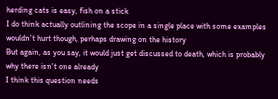herding cats is easy, fish on a stick
I do think actually outlining the scope in a single place with some examples wouldn't hurt though, perhaps drawing on the history
But again, as you say, it would just get discussed to death, which is probably why there isn't one already
I think this question needs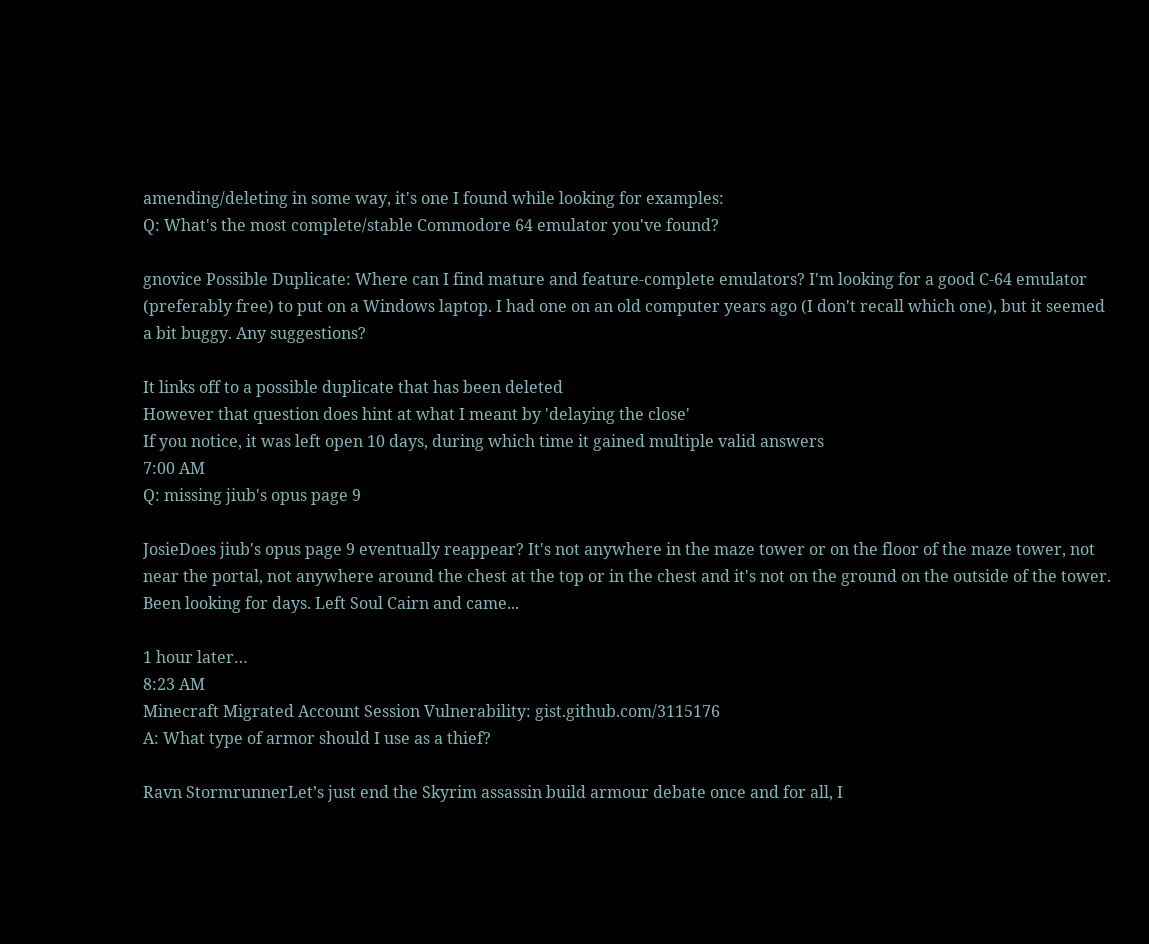amending/deleting in some way, it's one I found while looking for examples:
Q: What's the most complete/stable Commodore 64 emulator you've found?

gnovice Possible Duplicate: Where can I find mature and feature-complete emulators? I'm looking for a good C-64 emulator (preferably free) to put on a Windows laptop. I had one on an old computer years ago (I don't recall which one), but it seemed a bit buggy. Any suggestions?

It links off to a possible duplicate that has been deleted
However that question does hint at what I meant by 'delaying the close'
If you notice, it was left open 10 days, during which time it gained multiple valid answers
7:00 AM
Q: missing jiub's opus page 9

JosieDoes jiub's opus page 9 eventually reappear? It's not anywhere in the maze tower or on the floor of the maze tower, not near the portal, not anywhere around the chest at the top or in the chest and it's not on the ground on the outside of the tower. Been looking for days. Left Soul Cairn and came...

1 hour later…
8:23 AM
Minecraft Migrated Account Session Vulnerability: gist.github.com/3115176
A: What type of armor should I use as a thief?

Ravn StormrunnerLet’s just end the Skyrim assassin build armour debate once and for all, I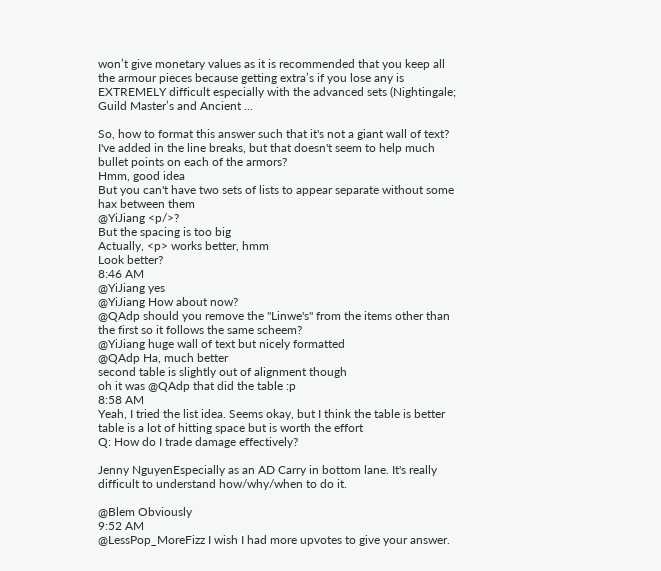won’t give monetary values as it is recommended that you keep all the armour pieces because getting extra’s if you lose any is EXTREMELY difficult especially with the advanced sets (Nightingale; Guild Master’s and Ancient ...

So, how to format this answer such that it's not a giant wall of text?
I've added in the line breaks, but that doesn't seem to help much
bullet points on each of the armors?
Hmm, good idea
But you can't have two sets of lists to appear separate without some hax between them
@YiJiang <p/>?
But the spacing is too big
Actually, <p> works better, hmm
Look better?
8:46 AM
@YiJiang yes
@YiJiang How about now?
@QAdp should you remove the "Linwe's" from the items other than the first so it follows the same scheem?
@YiJiang huge wall of text but nicely formatted
@QAdp Ha, much better
second table is slightly out of alignment though
oh it was @QAdp that did the table :p
8:58 AM
Yeah, I tried the list idea. Seems okay, but I think the table is better
table is a lot of hitting space but is worth the effort
Q: How do I trade damage effectively?

Jenny NguyenEspecially as an AD Carry in bottom lane. It's really difficult to understand how/why/when to do it.

@Blem Obviously
9:52 AM
@LessPop_MoreFizz I wish I had more upvotes to give your answer.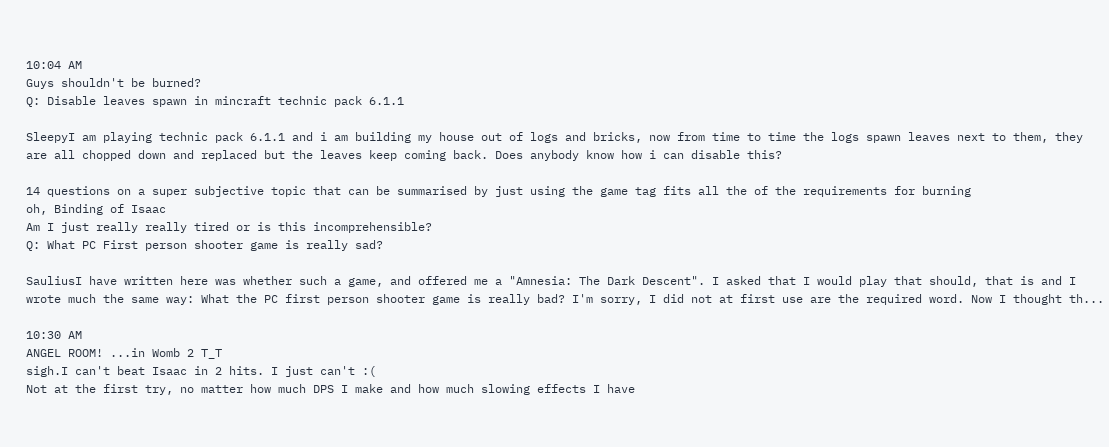10:04 AM
Guys shouldn't be burned?
Q: Disable leaves spawn in mincraft technic pack 6.1.1

SleepyI am playing technic pack 6.1.1 and i am building my house out of logs and bricks, now from time to time the logs spawn leaves next to them, they are all chopped down and replaced but the leaves keep coming back. Does anybody know how i can disable this?

14 questions on a super subjective topic that can be summarised by just using the game tag fits all the of the requirements for burning
oh, Binding of Isaac
Am I just really really tired or is this incomprehensible?
Q: What PC First person shooter game is really sad?

SauliusI have written here was whether such a game, and offered me a "Amnesia: The Dark Descent". I asked that I would play that should, that is and I wrote much the same way: What the PC first person shooter game is really bad? I'm sorry, I did not at first use are the required word. Now I thought th...

10:30 AM
ANGEL ROOM! ...in Womb 2 T_T
sigh.I can't beat Isaac in 2 hits. I just can't :(
Not at the first try, no matter how much DPS I make and how much slowing effects I have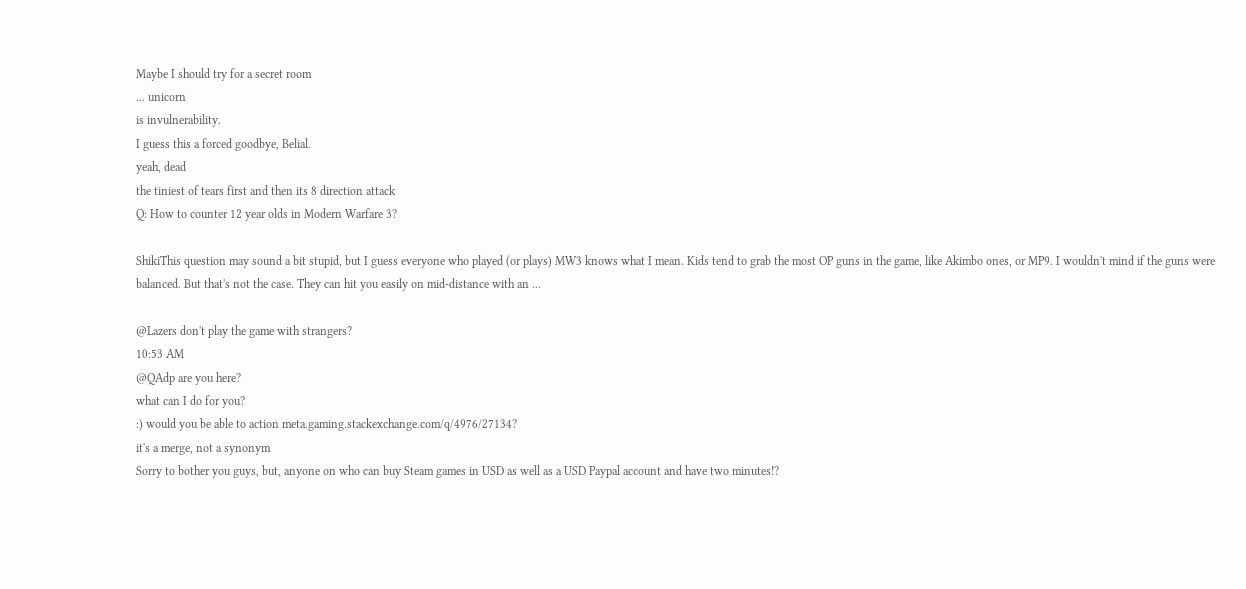Maybe I should try for a secret room
... unicorn
is invulnerability.
I guess this a forced goodbye, Belial.
yeah, dead
the tiniest of tears first and then its 8 direction attack
Q: How to counter 12 year olds in Modern Warfare 3?

ShikiThis question may sound a bit stupid, but I guess everyone who played (or plays) MW3 knows what I mean. Kids tend to grab the most OP guns in the game, like Akimbo ones, or MP9. I wouldn't mind if the guns were balanced. But that's not the case. They can hit you easily on mid-distance with an ...

@Lazers don't play the game with strangers?
10:53 AM
@QAdp are you here?
what can I do for you?
:) would you be able to action meta.gaming.stackexchange.com/q/4976/27134?
it's a merge, not a synonym
Sorry to bother you guys, but, anyone on who can buy Steam games in USD as well as a USD Paypal account and have two minutes!?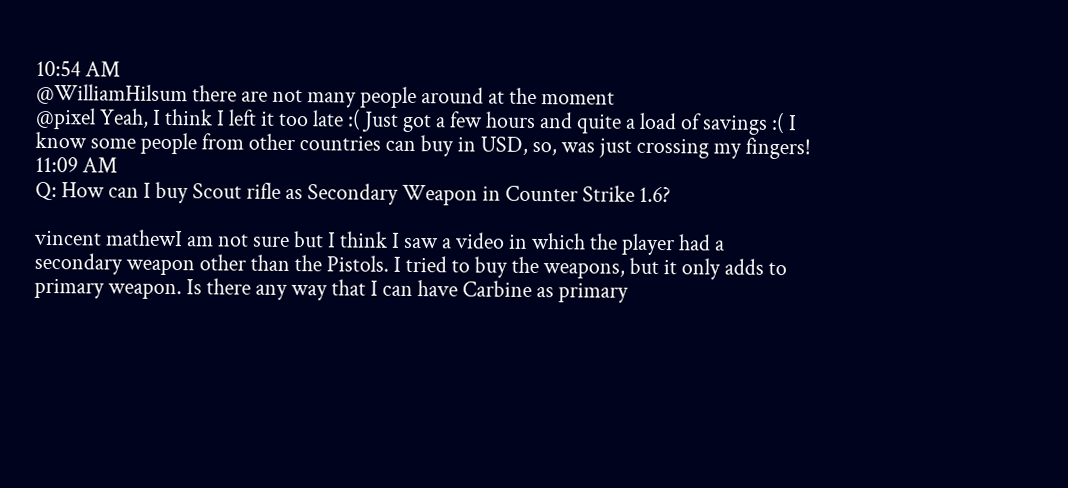10:54 AM
@WilliamHilsum there are not many people around at the moment
@pixel Yeah, I think I left it too late :( Just got a few hours and quite a load of savings :( I know some people from other countries can buy in USD, so, was just crossing my fingers!
11:09 AM
Q: How can I buy Scout rifle as Secondary Weapon in Counter Strike 1.6?

vincent mathewI am not sure but I think I saw a video in which the player had a secondary weapon other than the Pistols. I tried to buy the weapons, but it only adds to primary weapon. Is there any way that I can have Carbine as primary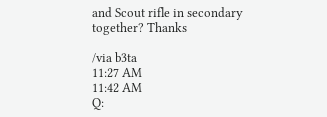and Scout rifle in secondary together? Thanks

/via b3ta
11:27 AM
11:42 AM
Q: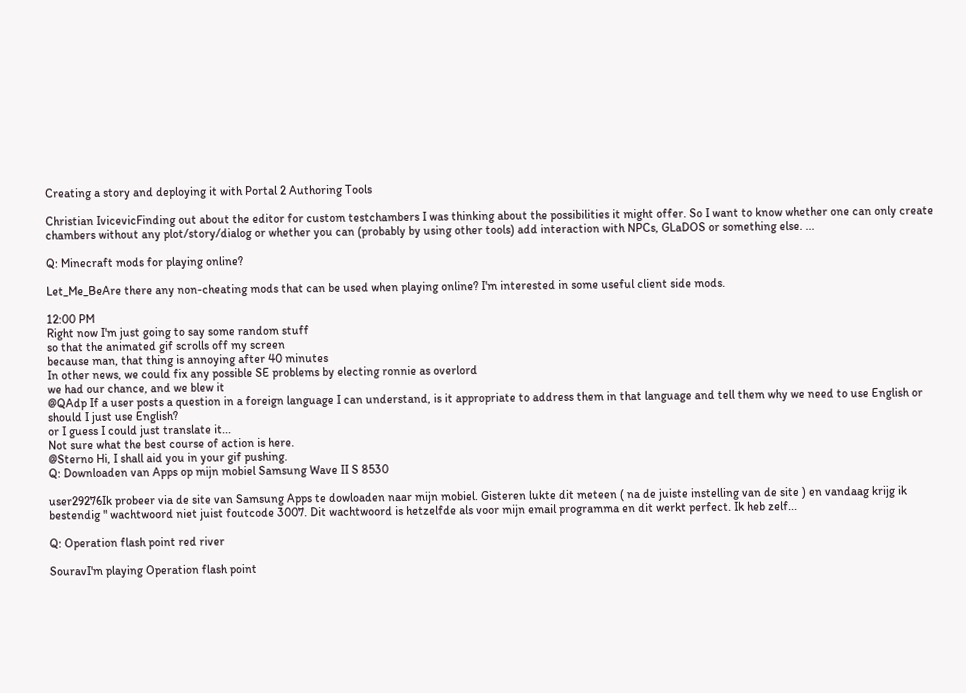Creating a story and deploying it with Portal 2 Authoring Tools

Christian IvicevicFinding out about the editor for custom testchambers I was thinking about the possibilities it might offer. So I want to know whether one can only create chambers without any plot/story/dialog or whether you can (probably by using other tools) add interaction with NPCs, GLaDOS or something else. ...

Q: Minecraft mods for playing online?

Let_Me_BeAre there any non-cheating mods that can be used when playing online? I'm interested in some useful client side mods.

12:00 PM
Right now I'm just going to say some random stuff
so that the animated gif scrolls off my screen
because man, that thing is annoying after 40 minutes
In other news, we could fix any possible SE problems by electing ronnie as overlord
we had our chance, and we blew it
@QAdp If a user posts a question in a foreign language I can understand, is it appropriate to address them in that language and tell them why we need to use English or should I just use English?
or I guess I could just translate it...
Not sure what the best course of action is here.
@Sterno Hi, I shall aid you in your gif pushing.
Q: Downloaden van Apps op mijn mobiel Samsung Wave II S 8530

user29276Ik probeer via de site van Samsung Apps te dowloaden naar mijn mobiel. Gisteren lukte dit meteen ( na de juiste instelling van de site ) en vandaag krijg ik bestendig " wachtwoord niet juist foutcode 3007. Dit wachtwoord is hetzelfde als voor mijn email programma en dit werkt perfect. Ik heb zelf...

Q: Operation flash point red river

SouravI'm playing Operation flash point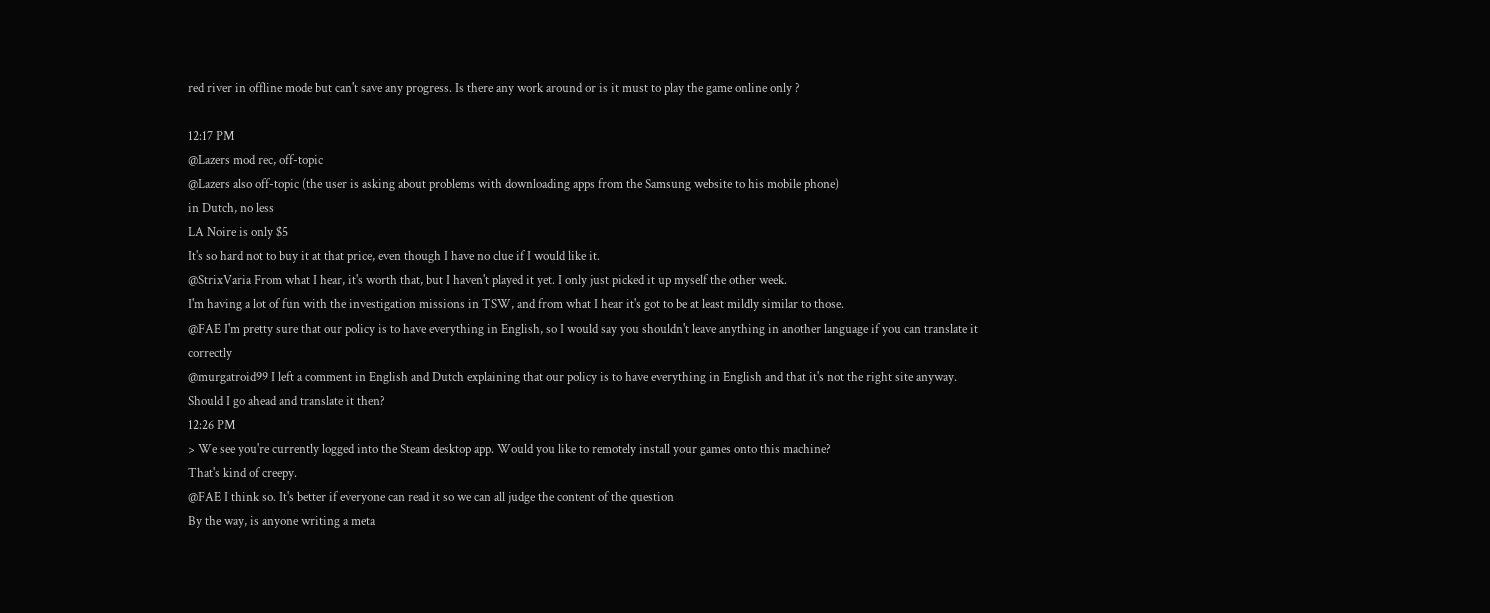red river in offline mode but can't save any progress. Is there any work around or is it must to play the game online only ?

12:17 PM
@Lazers mod rec, off-topic
@Lazers also off-topic (the user is asking about problems with downloading apps from the Samsung website to his mobile phone)
in Dutch, no less
LA Noire is only $5
It's so hard not to buy it at that price, even though I have no clue if I would like it.
@StrixVaria From what I hear, it's worth that, but I haven't played it yet. I only just picked it up myself the other week.
I'm having a lot of fun with the investigation missions in TSW, and from what I hear it's got to be at least mildly similar to those.
@FAE I'm pretty sure that our policy is to have everything in English, so I would say you shouldn't leave anything in another language if you can translate it correctly
@murgatroid99 I left a comment in English and Dutch explaining that our policy is to have everything in English and that it's not the right site anyway. Should I go ahead and translate it then?
12:26 PM
> We see you're currently logged into the Steam desktop app. Would you like to remotely install your games onto this machine?
That's kind of creepy.
@FAE I think so. It's better if everyone can read it so we can all judge the content of the question
By the way, is anyone writing a meta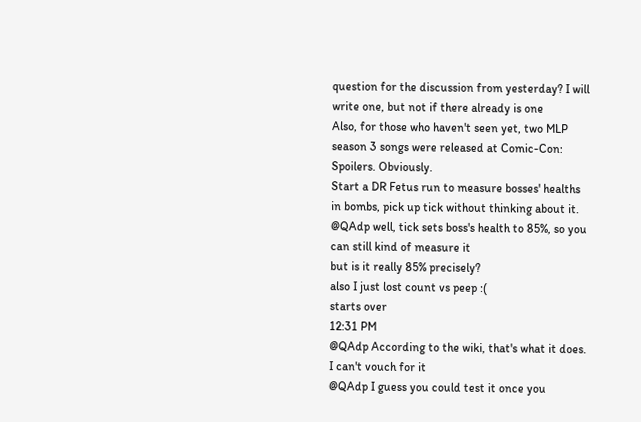question for the discussion from yesterday? I will write one, but not if there already is one
Also, for those who haven't seen yet, two MLP season 3 songs were released at Comic-Con:
Spoilers. Obviously.
Start a DR Fetus run to measure bosses' healths in bombs, pick up tick without thinking about it.
@QAdp well, tick sets boss's health to 85%, so you can still kind of measure it
but is it really 85% precisely?
also I just lost count vs peep :(
starts over
12:31 PM
@QAdp According to the wiki, that's what it does. I can't vouch for it
@QAdp I guess you could test it once you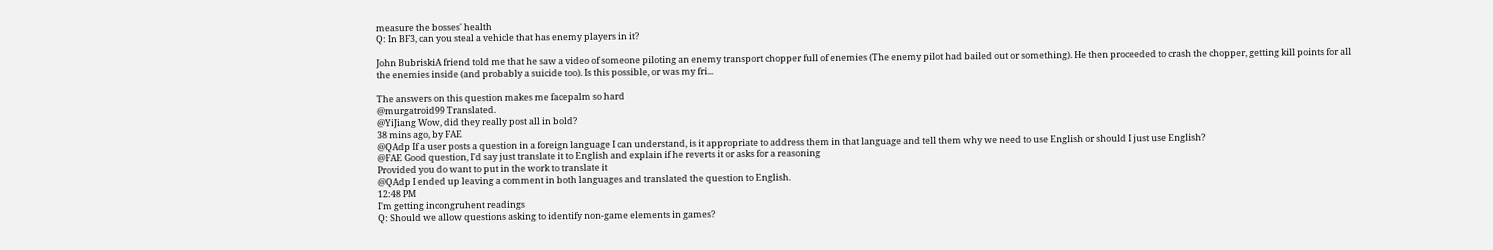measure the bosses' health
Q: In BF3, can you steal a vehicle that has enemy players in it?

John BubriskiA friend told me that he saw a video of someone piloting an enemy transport chopper full of enemies (The enemy pilot had bailed out or something). He then proceeded to crash the chopper, getting kill points for all the enemies inside (and probably a suicide too). Is this possible, or was my fri...

The answers on this question makes me facepalm so hard
@murgatroid99 Translated.
@YiJiang Wow, did they really post all in bold?
38 mins ago, by FAE
@QAdp If a user posts a question in a foreign language I can understand, is it appropriate to address them in that language and tell them why we need to use English or should I just use English?
@FAE Good question, I'd say just translate it to English and explain if he reverts it or asks for a reasoning
Provided you do want to put in the work to translate it
@QAdp I ended up leaving a comment in both languages and translated the question to English.
12:48 PM
I'm getting incongruhent readings
Q: Should we allow questions asking to identify non-game elements in games?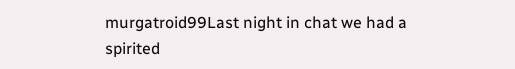murgatroid99Last night in chat we had a spirited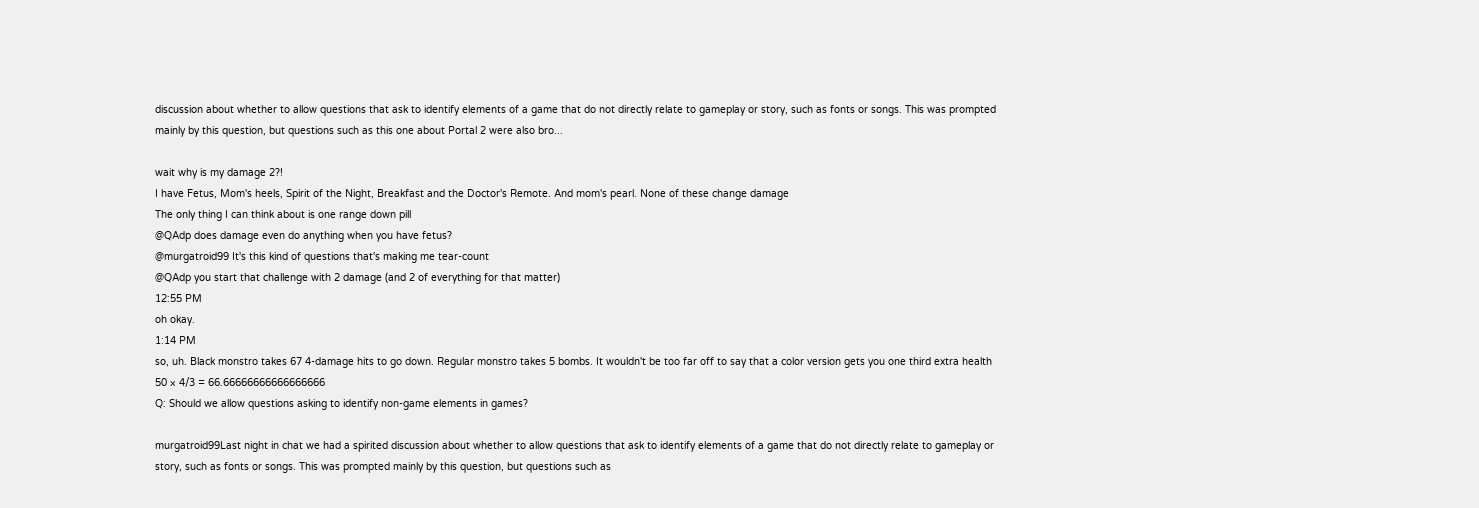discussion about whether to allow questions that ask to identify elements of a game that do not directly relate to gameplay or story, such as fonts or songs. This was prompted mainly by this question, but questions such as this one about Portal 2 were also bro...

wait why is my damage 2?!
I have Fetus, Mom's heels, Spirit of the Night, Breakfast and the Doctor's Remote. And mom's pearl. None of these change damage
The only thing I can think about is one range down pill
@QAdp does damage even do anything when you have fetus?
@murgatroid99 It's this kind of questions that's making me tear-count
@QAdp you start that challenge with 2 damage (and 2 of everything for that matter)
12:55 PM
oh okay.
1:14 PM
so, uh. Black monstro takes 67 4-damage hits to go down. Regular monstro takes 5 bombs. It wouldn't be too far off to say that a color version gets you one third extra health
50 × 4/3 = 66.66666666666666666
Q: Should we allow questions asking to identify non-game elements in games?

murgatroid99Last night in chat we had a spirited discussion about whether to allow questions that ask to identify elements of a game that do not directly relate to gameplay or story, such as fonts or songs. This was prompted mainly by this question, but questions such as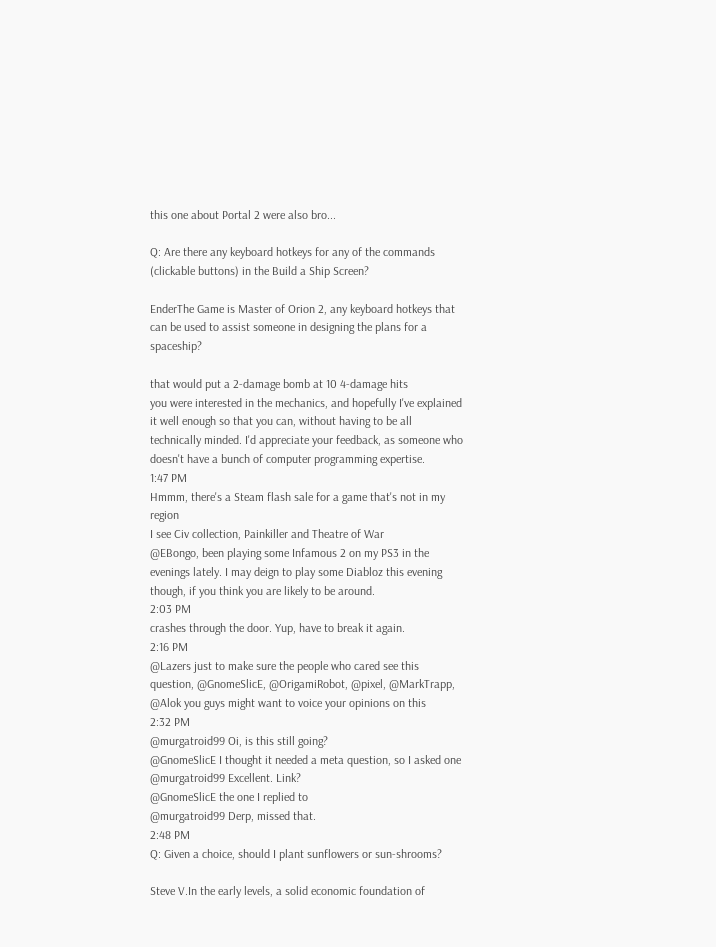this one about Portal 2 were also bro...

Q: Are there any keyboard hotkeys for any of the commands (clickable buttons) in the Build a Ship Screen?

EnderThe Game is Master of Orion 2, any keyboard hotkeys that can be used to assist someone in designing the plans for a spaceship?

that would put a 2-damage bomb at 10 4-damage hits
you were interested in the mechanics, and hopefully I've explained it well enough so that you can, without having to be all technically minded. I'd appreciate your feedback, as someone who doesn't have a bunch of computer programming expertise.
1:47 PM
Hmmm, there's a Steam flash sale for a game that's not in my region
I see Civ collection, Painkiller and Theatre of War
@EBongo, been playing some Infamous 2 on my PS3 in the evenings lately. I may deign to play some Diabloz this evening though, if you think you are likely to be around.
2:03 PM
crashes through the door. Yup, have to break it again.
2:16 PM
@Lazers just to make sure the people who cared see this question, @GnomeSlicE, @OrigamiRobot, @pixel, @MarkTrapp, @Alok you guys might want to voice your opinions on this
2:32 PM
@murgatroid99 Oi, is this still going?
@GnomeSlicE I thought it needed a meta question, so I asked one
@murgatroid99 Excellent. Link?
@GnomeSlicE the one I replied to
@murgatroid99 Derp, missed that.
2:48 PM
Q: Given a choice, should I plant sunflowers or sun-shrooms?

Steve V.In the early levels, a solid economic foundation of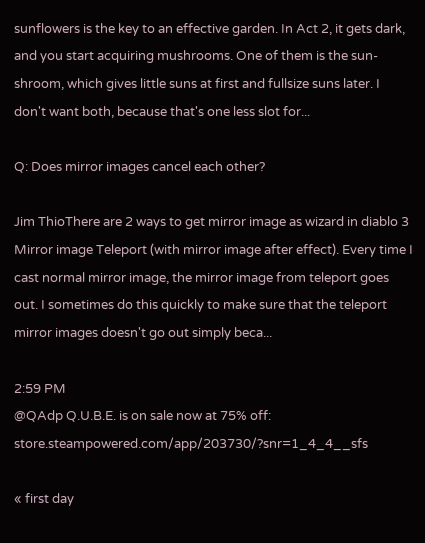sunflowers is the key to an effective garden. In Act 2, it gets dark, and you start acquiring mushrooms. One of them is the sun-shroom, which gives little suns at first and fullsize suns later. I don't want both, because that's one less slot for...

Q: Does mirror images cancel each other?

Jim ThioThere are 2 ways to get mirror image as wizard in diablo 3 Mirror image Teleport (with mirror image after effect). Every time I cast normal mirror image, the mirror image from teleport goes out. I sometimes do this quickly to make sure that the teleport mirror images doesn't go out simply beca...

2:59 PM
@QAdp Q.U.B.E. is on sale now at 75% off: store.steampowered.com/app/203730/?snr=1_4_4__sfs

« first day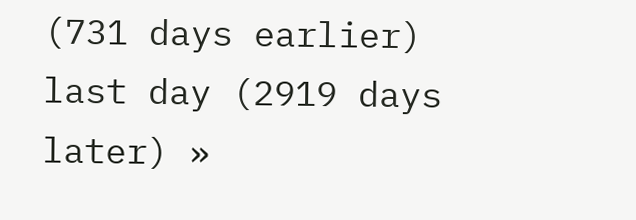(731 days earlier)      last day (2919 days later) »